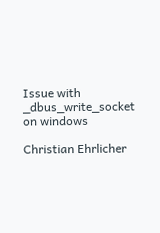Issue with _dbus_write_socket on windows

Christian Ehrlicher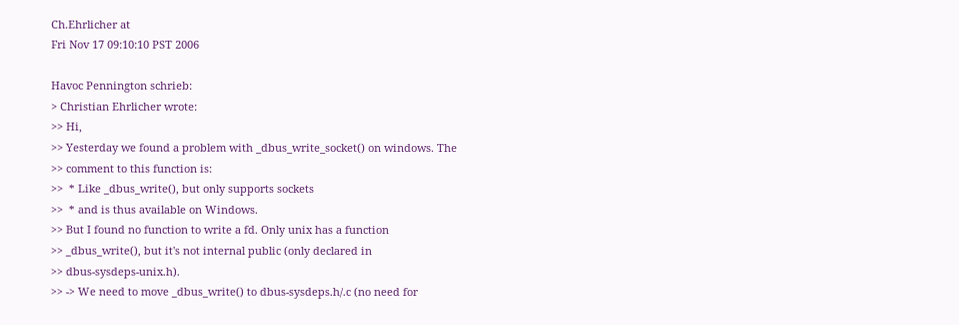Ch.Ehrlicher at
Fri Nov 17 09:10:10 PST 2006

Havoc Pennington schrieb:
> Christian Ehrlicher wrote:
>> Hi,
>> Yesterday we found a problem with _dbus_write_socket() on windows. The
>> comment to this function is:
>>  * Like _dbus_write(), but only supports sockets
>>  * and is thus available on Windows.
>> But I found no function to write a fd. Only unix has a function
>> _dbus_write(), but it's not internal public (only declared in
>> dbus-sysdeps-unix.h).
>> -> We need to move _dbus_write() to dbus-sysdeps.h/.c (no need for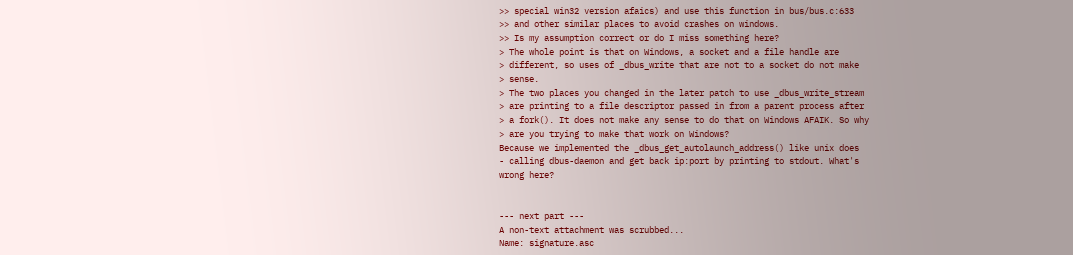>> special win32 version afaics) and use this function in bus/bus.c:633
>> and other similar places to avoid crashes on windows.
>> Is my assumption correct or do I miss something here?
> The whole point is that on Windows, a socket and a file handle are
> different, so uses of _dbus_write that are not to a socket do not make
> sense.
> The two places you changed in the later patch to use _dbus_write_stream
> are printing to a file descriptor passed in from a parent process after
> a fork(). It does not make any sense to do that on Windows AFAIK. So why
> are you trying to make that work on Windows?
Because we implemented the _dbus_get_autolaunch_address() like unix does
- calling dbus-daemon and get back ip:port by printing to stdout. What's
wrong here?


--- next part ---
A non-text attachment was scrubbed...
Name: signature.asc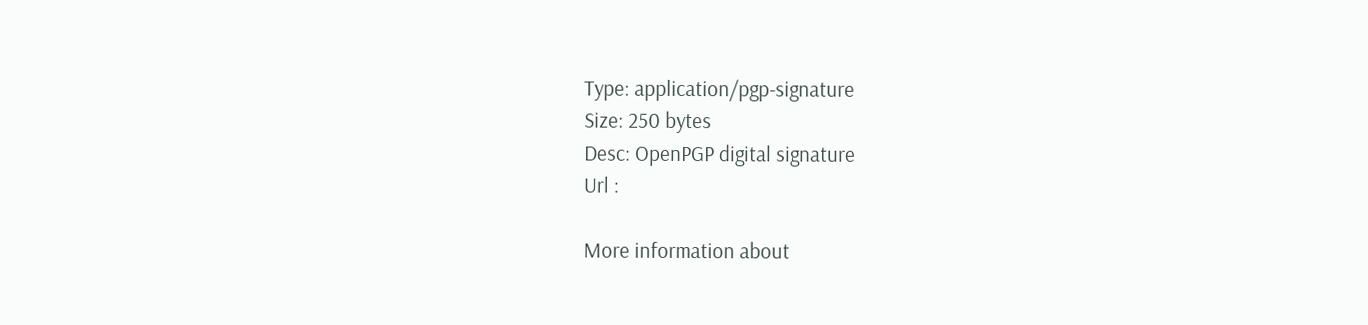Type: application/pgp-signature
Size: 250 bytes
Desc: OpenPGP digital signature
Url :

More information about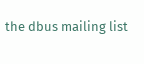the dbus mailing list